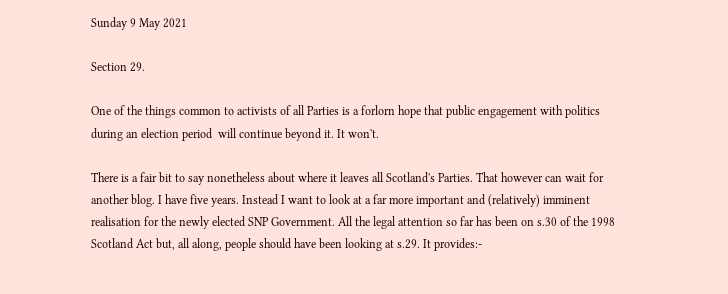Sunday 9 May 2021

Section 29.

One of the things common to activists of all Parties is a forlorn hope that public engagement with politics during an election period  will continue beyond it. It won't.

There is a fair bit to say nonetheless about where it leaves all Scotland's Parties. That however can wait for another blog. I have five years. Instead I want to look at a far more important and (relatively) imminent realisation for the newly elected SNP Government. All the legal attention so far has been on s.30 of the 1998 Scotland Act but, all along, people should have been looking at s.29. It provides:-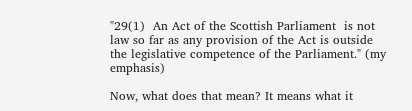"29(1)  An Act of the Scottish Parliament  is not law so far as any provision of the Act is outside the legislative competence of the Parliament." (my emphasis)

Now, what does that mean? It means what it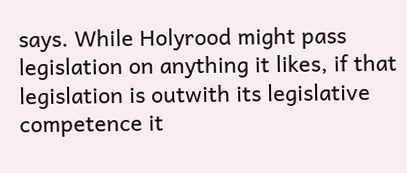says. While Holyrood might pass legislation on anything it likes, if that legislation is outwith its legislative competence it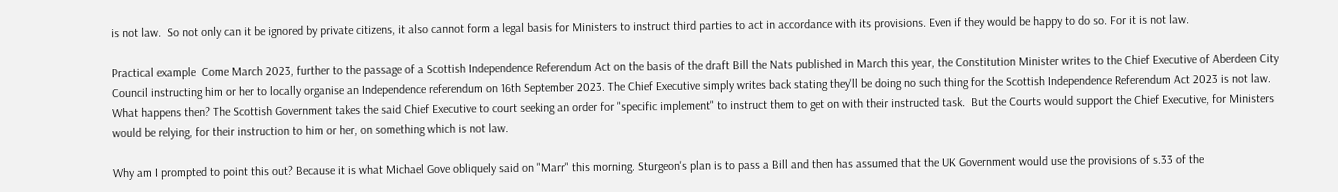is not law.  So not only can it be ignored by private citizens, it also cannot form a legal basis for Ministers to instruct third parties to act in accordance with its provisions. Even if they would be happy to do so. For it is not law.

Practical example  Come March 2023, further to the passage of a Scottish Independence Referendum Act on the basis of the draft Bill the Nats published in March this year, the Constitution Minister writes to the Chief Executive of Aberdeen City Council instructing him or her to locally organise an Independence referendum on 16th September 2023. The Chief Executive simply writes back stating they'll be doing no such thing for the Scottish Independence Referendum Act 2023 is not law.   What happens then? The Scottish Government takes the said Chief Executive to court seeking an order for "specific implement" to instruct them to get on with their instructed task.  But the Courts would support the Chief Executive, for Ministers would be relying, for their instruction to him or her, on something which is not law.

Why am I prompted to point this out? Because it is what Michael Gove obliquely said on "Marr" this morning. Sturgeon's plan is to pass a Bill and then has assumed that the UK Government would use the provisions of s.33 of the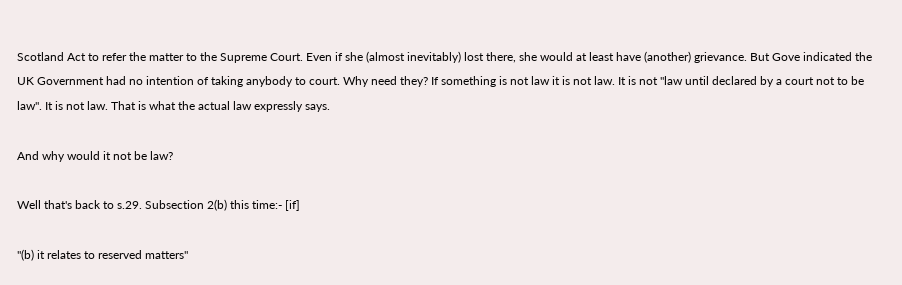Scotland Act to refer the matter to the Supreme Court. Even if she (almost inevitably) lost there, she would at least have (another) grievance. But Gove indicated the UK Government had no intention of taking anybody to court. Why need they? If something is not law it is not law. It is not "law until declared by a court not to be law". It is not law. That is what the actual law expressly says.

And why would it not be law?

Well that's back to s.29. Subsection 2(b) this time:- [if]

"(b) it relates to reserved matters"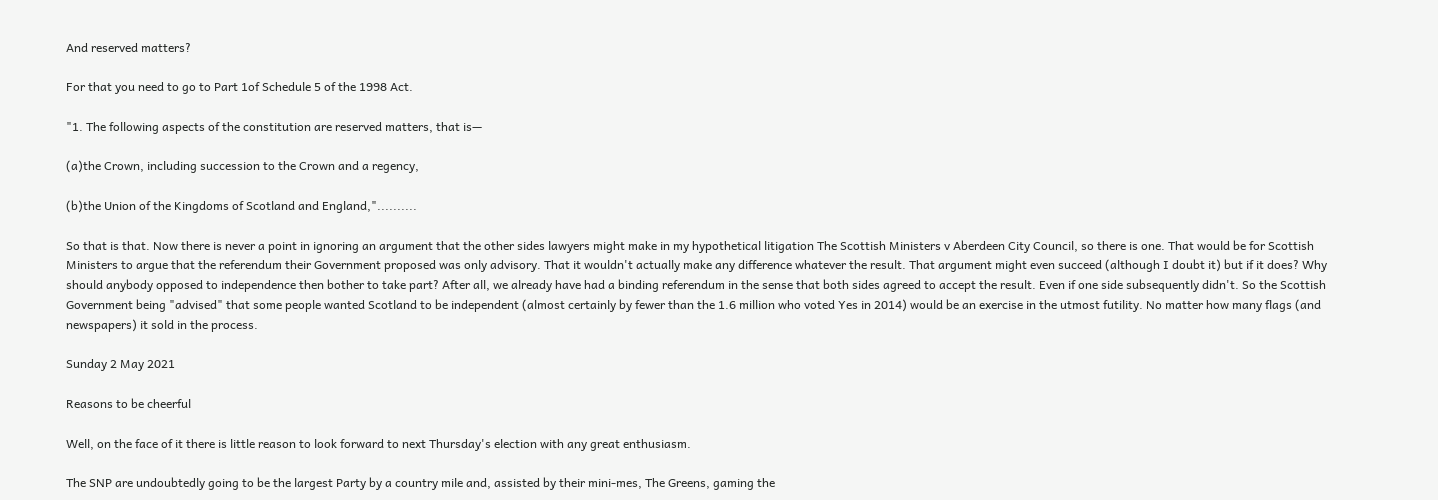And reserved matters?

For that you need to go to Part 1of Schedule 5 of the 1998 Act.

"1. The following aspects of the constitution are reserved matters, that is—

(a)the Crown, including succession to the Crown and a regency,

(b)the Union of the Kingdoms of Scotland and England,"..........

So that is that. Now there is never a point in ignoring an argument that the other sides lawyers might make in my hypothetical litigation The Scottish Ministers v Aberdeen City Council, so there is one. That would be for Scottish Ministers to argue that the referendum their Government proposed was only advisory. That it wouldn't actually make any difference whatever the result. That argument might even succeed (although I doubt it) but if it does? Why should anybody opposed to independence then bother to take part? After all, we already have had a binding referendum in the sense that both sides agreed to accept the result. Even if one side subsequently didn't. So the Scottish Government being "advised" that some people wanted Scotland to be independent (almost certainly by fewer than the 1.6 million who voted Yes in 2014) would be an exercise in the utmost futility. No matter how many flags (and newspapers) it sold in the process.

Sunday 2 May 2021

Reasons to be cheerful

Well, on the face of it there is little reason to look forward to next Thursday's election with any great enthusiasm.

The SNP are undoubtedly going to be the largest Party by a country mile and, assisted by their mini-mes, The Greens, gaming the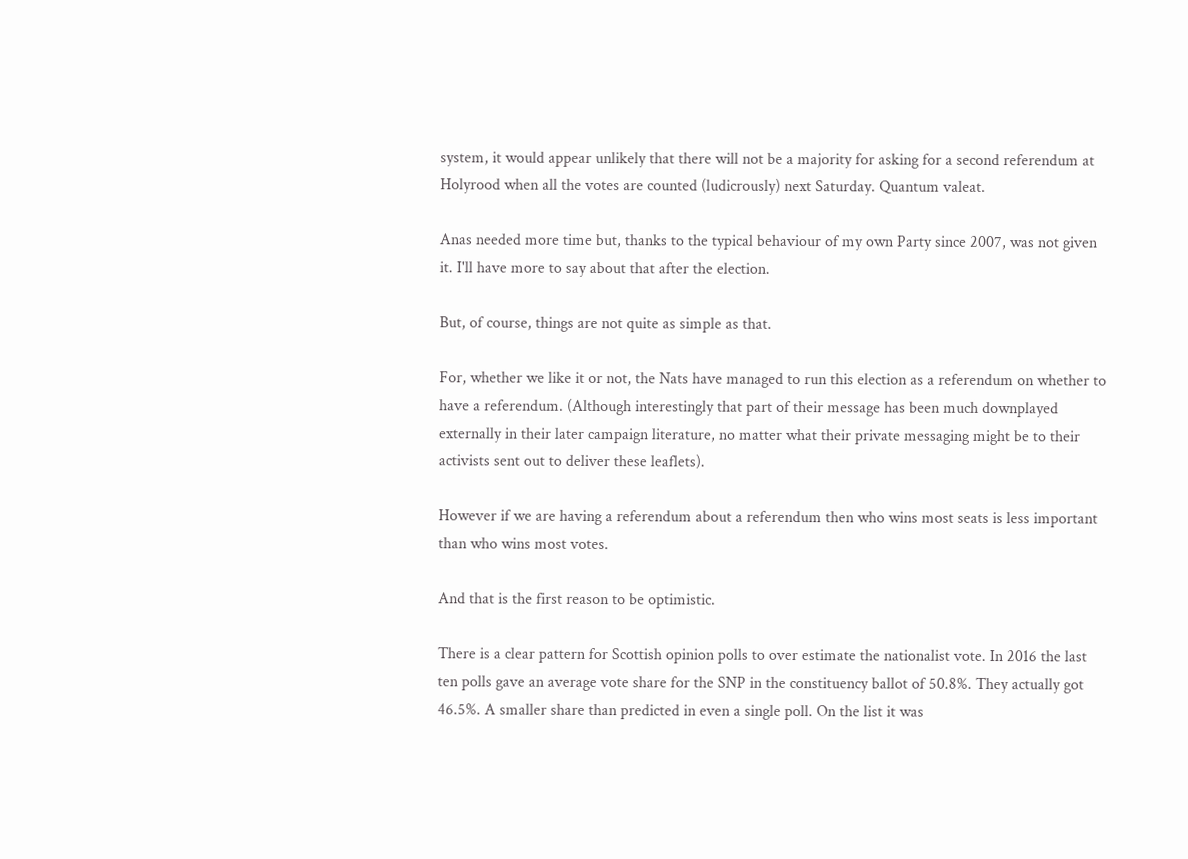system, it would appear unlikely that there will not be a majority for asking for a second referendum at Holyrood when all the votes are counted (ludicrously) next Saturday. Quantum valeat.

Anas needed more time but, thanks to the typical behaviour of my own Party since 2007, was not given it. I'll have more to say about that after the election.

But, of course, things are not quite as simple as that.

For, whether we like it or not, the Nats have managed to run this election as a referendum on whether to have a referendum. (Although interestingly that part of their message has been much downplayed externally in their later campaign literature, no matter what their private messaging might be to their activists sent out to deliver these leaflets).

However if we are having a referendum about a referendum then who wins most seats is less important than who wins most votes.

And that is the first reason to be optimistic.

There is a clear pattern for Scottish opinion polls to over estimate the nationalist vote. In 2016 the last ten polls gave an average vote share for the SNP in the constituency ballot of 50.8%. They actually got 46.5%. A smaller share than predicted in even a single poll. On the list it was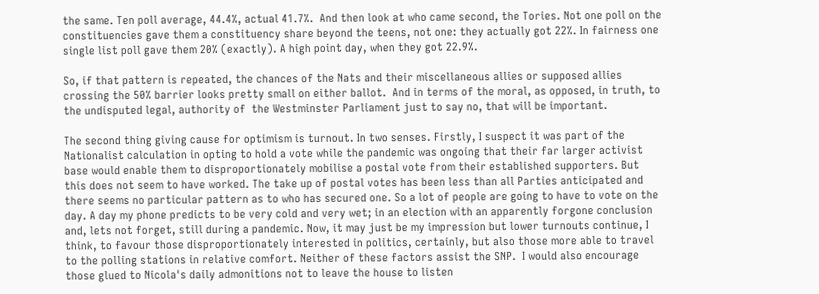the same. Ten poll average, 44.4%, actual 41.7%.  And then look at who came second, the Tories. Not one poll on the constituencies gave them a constituency share beyond the teens, not one: they actually got 22%. In fairness one single list poll gave them 20% (exactly). A high point day, when they got 22.9%.

So, if that pattern is repeated, the chances of the Nats and their miscellaneous allies or supposed allies crossing the 50% barrier looks pretty small on either ballot.  And in terms of the moral, as opposed, in truth, to the undisputed legal, authority of  the Westminster Parliament just to say no, that will be important.

The second thing giving cause for optimism is turnout. In two senses. Firstly, I suspect it was part of the Nationalist calculation in opting to hold a vote while the pandemic was ongoing that their far larger activist base would enable them to disproportionately mobilise a postal vote from their established supporters. But this does not seem to have worked. The take up of postal votes has been less than all Parties anticipated and there seems no particular pattern as to who has secured one. So a lot of people are going to have to vote on the day. A day my phone predicts to be very cold and very wet; in an election with an apparently forgone conclusion and, lets not forget, still during a pandemic. Now, it may just be my impression but lower turnouts continue, I think, to favour those disproportionately interested in politics, certainly, but also those more able to travel to the polling stations in relative comfort. Neither of these factors assist the SNP.  I would also encourage those glued to Nicola's daily admonitions not to leave the house to listen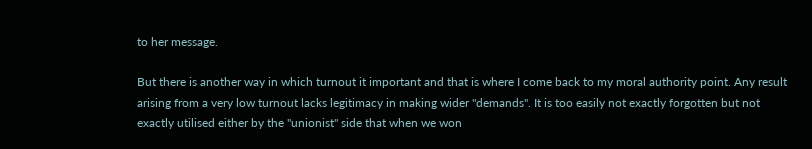to her message.

But there is another way in which turnout it important and that is where I come back to my moral authority point. Any result arising from a very low turnout lacks legitimacy in making wider "demands". It is too easily not exactly forgotten but not exactly utilised either by the "unionist" side that when we won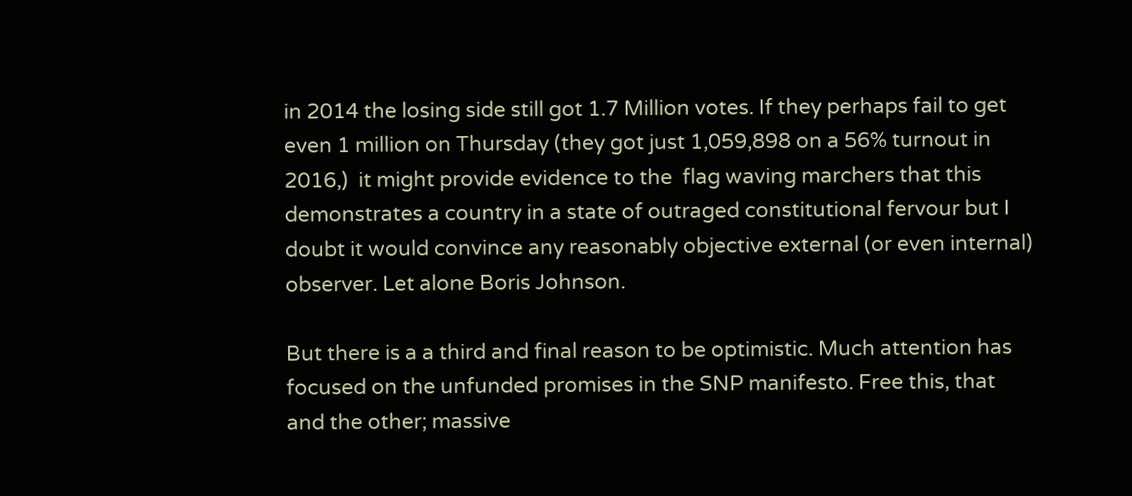in 2014 the losing side still got 1.7 Million votes. If they perhaps fail to get even 1 million on Thursday (they got just 1,059,898 on a 56% turnout in 2016,)  it might provide evidence to the  flag waving marchers that this demonstrates a country in a state of outraged constitutional fervour but I doubt it would convince any reasonably objective external (or even internal)  observer. Let alone Boris Johnson.

But there is a a third and final reason to be optimistic. Much attention has focused on the unfunded promises in the SNP manifesto. Free this, that and the other; massive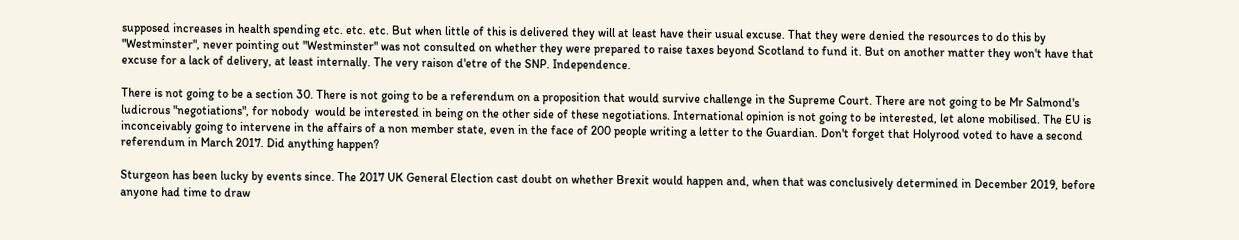supposed increases in health spending etc. etc. etc. But when little of this is delivered they will at least have their usual excuse. That they were denied the resources to do this by "Westminster", never pointing out "Westminster" was not consulted on whether they were prepared to raise taxes beyond Scotland to fund it. But on another matter they won't have that excuse for a lack of delivery, at least internally. The very raison d'etre of the SNP. Independence.

There is not going to be a section 30. There is not going to be a referendum on a proposition that would survive challenge in the Supreme Court. There are not going to be Mr Salmond's ludicrous "negotiations", for nobody  would be interested in being on the other side of these negotiations. International opinion is not going to be interested, let alone mobilised. The EU is inconceivably going to intervene in the affairs of a non member state, even in the face of 200 people writing a letter to the Guardian. Don't forget that Holyrood voted to have a second referendum in March 2017. Did anything happen?

Sturgeon has been lucky by events since. The 2017 UK General Election cast doubt on whether Brexit would happen and, when that was conclusively determined in December 2019, before anyone had time to draw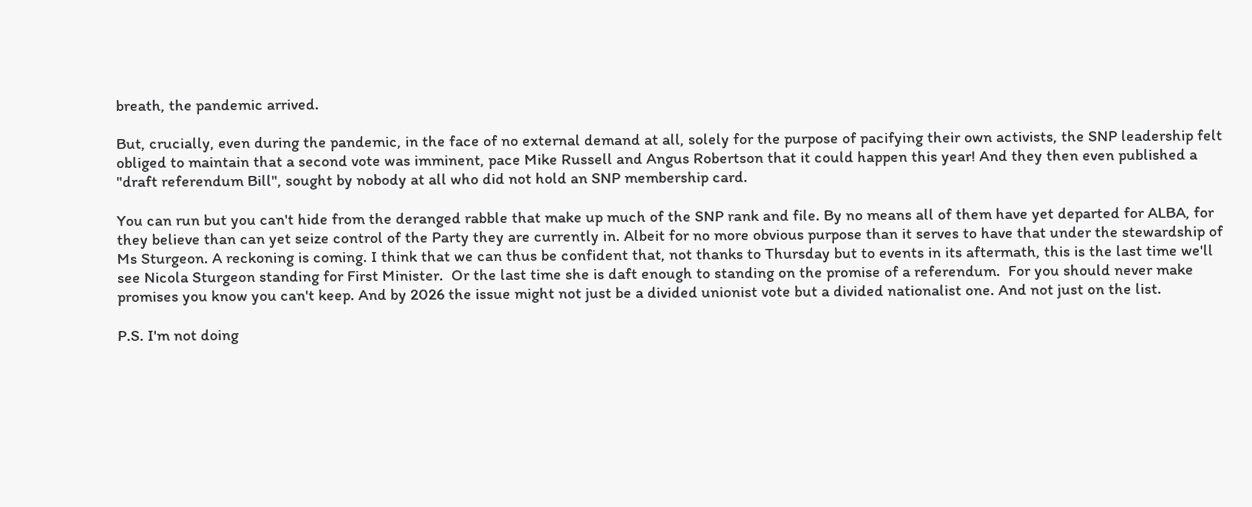breath, the pandemic arrived.

But, crucially, even during the pandemic, in the face of no external demand at all, solely for the purpose of pacifying their own activists, the SNP leadership felt obliged to maintain that a second vote was imminent, pace Mike Russell and Angus Robertson that it could happen this year! And they then even published a "draft referendum Bill", sought by nobody at all who did not hold an SNP membership card.

You can run but you can't hide from the deranged rabble that make up much of the SNP rank and file. By no means all of them have yet departed for ALBA, for they believe than can yet seize control of the Party they are currently in. Albeit for no more obvious purpose than it serves to have that under the stewardship of Ms Sturgeon. A reckoning is coming. I think that we can thus be confident that, not thanks to Thursday but to events in its aftermath, this is the last time we'll see Nicola Sturgeon standing for First Minister.  Or the last time she is daft enough to standing on the promise of a referendum.  For you should never make promises you know you can't keep. And by 2026 the issue might not just be a divided unionist vote but a divided nationalist one. And not just on the list.

P.S. I'm not doing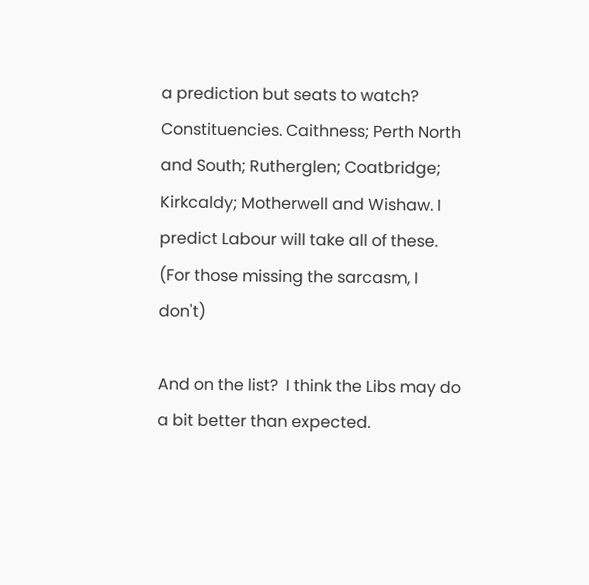a prediction but seats to watch? Constituencies. Caithness; Perth North and South; Rutherglen; Coatbridge; Kirkcaldy; Motherwell and Wishaw. I predict Labour will take all of these. (For those missing the sarcasm, I don't)

And on the list?  I think the Libs may do a bit better than expected.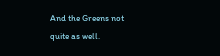And the Greens not quite as well.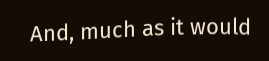And, much as it would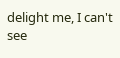delight me, I can't see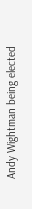Andy Wightman being elected